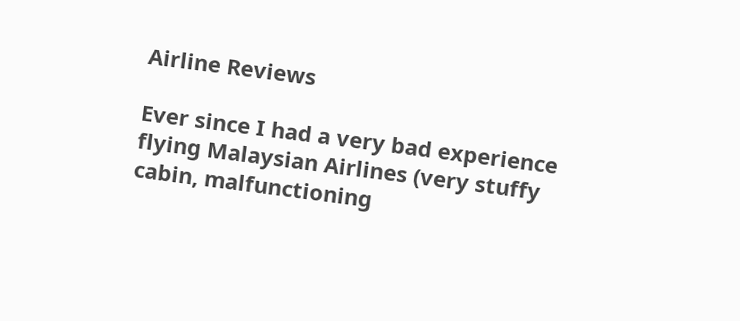Airline Reviews

Ever since I had a very bad experience flying Malaysian Airlines (very stuffy cabin, malfunctioning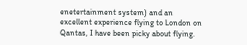enetertainment system) and an excellent experience flying to London on Qantas, I have been picky about flying.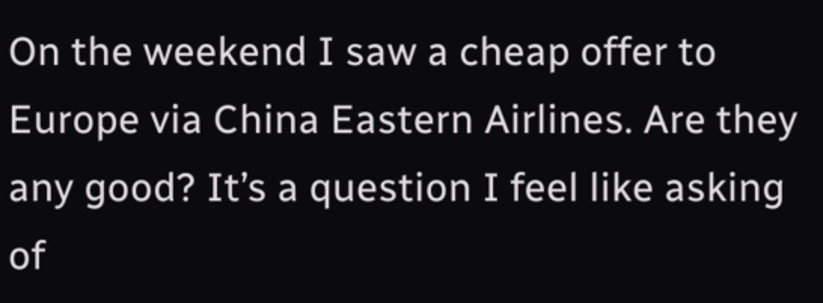On the weekend I saw a cheap offer to Europe via China Eastern Airlines. Are they any good? It’s a question I feel like asking of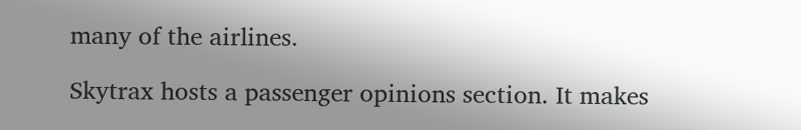many of the airlines.

Skytrax hosts a passenger opinions section. It makes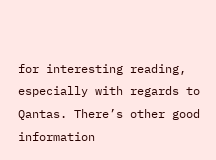for interesting reading, especially with regards to Qantas. There’s other good information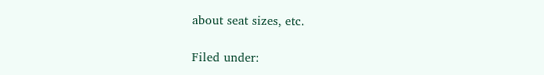about seat sizes, etc.

Filed under: